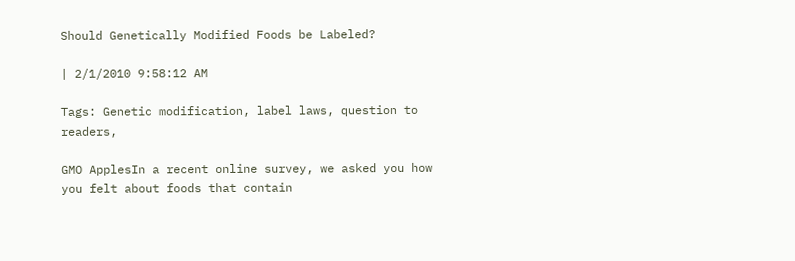Should Genetically Modified Foods be Labeled?

| 2/1/2010 9:58:12 AM

Tags: Genetic modification, label laws, question to readers,

GMO ApplesIn a recent online survey, we asked you how you felt about foods that contain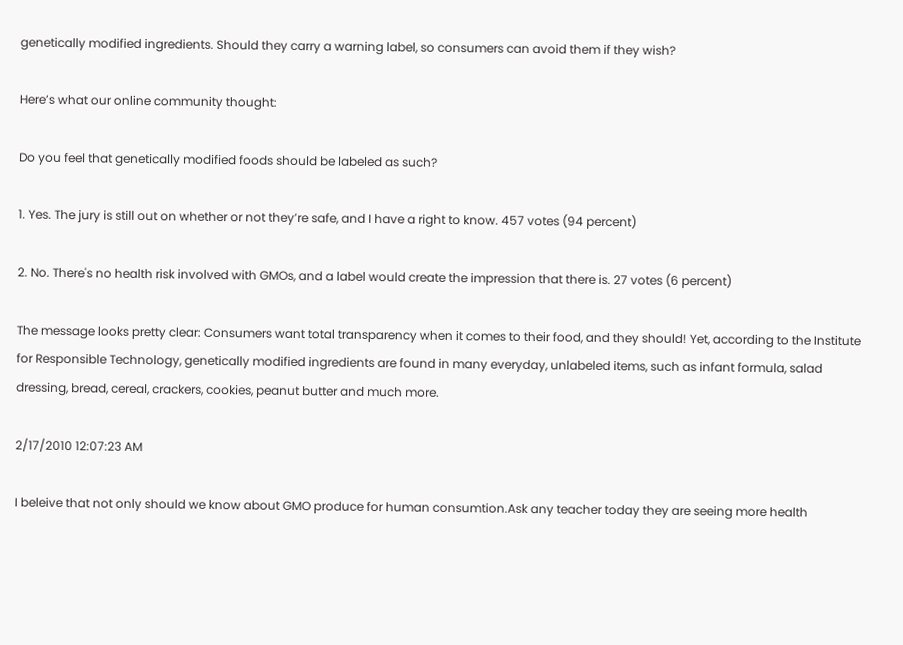genetically modified ingredients. Should they carry a warning label, so consumers can avoid them if they wish?

Here’s what our online community thought:

Do you feel that genetically modified foods should be labeled as such?

1. Yes. The jury is still out on whether or not they’re safe, and I have a right to know. 457 votes (94 percent)

2. No. There's no health risk involved with GMOs, and a label would create the impression that there is. 27 votes (6 percent)

The message looks pretty clear: Consumers want total transparency when it comes to their food, and they should! Yet, according to the Institute for Responsible Technology, genetically modified ingredients are found in many everyday, unlabeled items, such as infant formula, salad dressing, bread, cereal, crackers, cookies, peanut butter and much more.

2/17/2010 12:07:23 AM

I beleive that not only should we know about GMO produce for human consumtion.Ask any teacher today they are seeing more health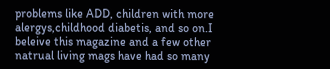problems like ADD, children with more alergys,childhood diabetis, and so on.I beleive this magazine and a few other natrual living mags have had so many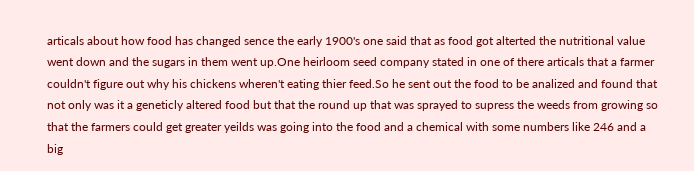articals about how food has changed sence the early 1900's one said that as food got alterted the nutritional value went down and the sugars in them went up.One heirloom seed company stated in one of there articals that a farmer couldn't figure out why his chickens wheren't eating thier feed.So he sent out the food to be analized and found that not only was it a geneticly altered food but that the round up that was sprayed to supress the weeds from growing so that the farmers could get greater yeilds was going into the food and a chemical with some numbers like 246 and a big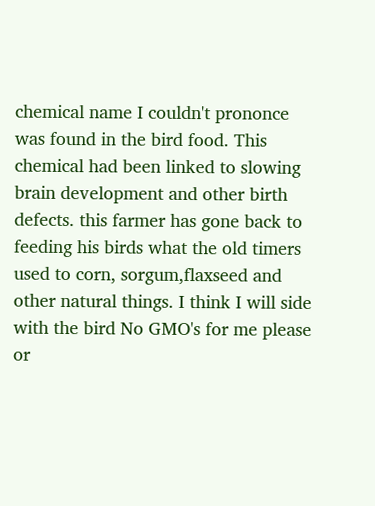chemical name I couldn't prononce was found in the bird food. This chemical had been linked to slowing brain development and other birth defects. this farmer has gone back to feeding his birds what the old timers used to corn, sorgum,flaxseed and other natural things. I think I will side with the bird No GMO's for me please or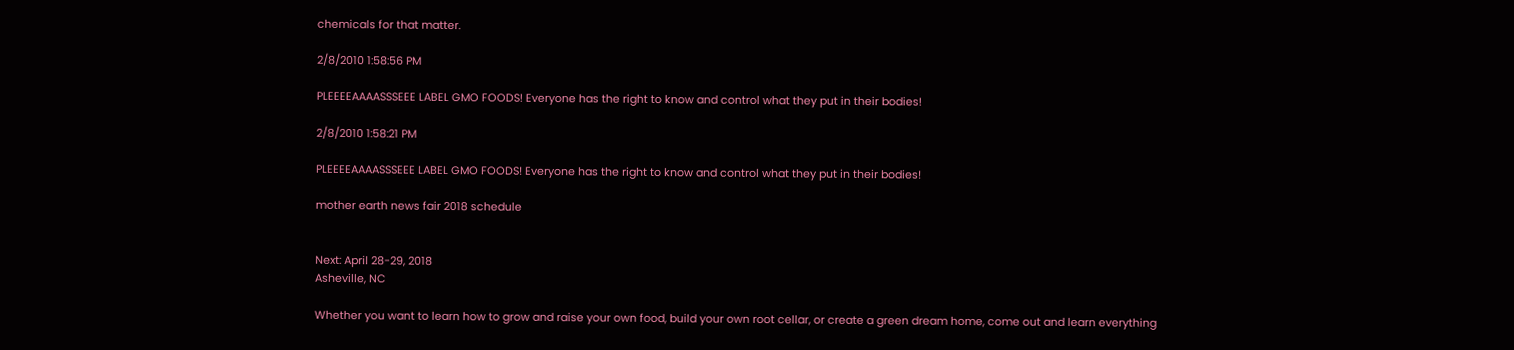chemicals for that matter.

2/8/2010 1:58:56 PM

PLEEEEAAAASSSEEE LABEL GMO FOODS! Everyone has the right to know and control what they put in their bodies!

2/8/2010 1:58:21 PM

PLEEEEAAAASSSEEE LABEL GMO FOODS! Everyone has the right to know and control what they put in their bodies!

mother earth news fair 2018 schedule


Next: April 28-29, 2018
Asheville, NC

Whether you want to learn how to grow and raise your own food, build your own root cellar, or create a green dream home, come out and learn everything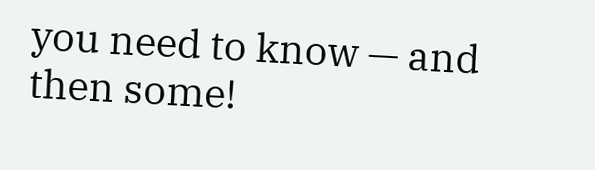you need to know — and then some!